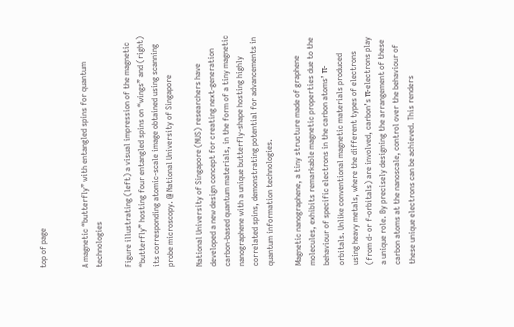top of page


A magnetic “butterfly” with entangled spins for quantum technologies

Figure illustrating (left) a visual impression of the magnetic “butterfly” hosting four entangled spins on “wings” and (right) its corresponding atomic-scale image obtained using scanning probe microscopy. @ National University of Singapore

National University of Singapore (NUS) researchers have developed a new design concept for creating next-generation carbon-based quantum materials, in the form of a tiny magnetic nanographene with a unique butterfly-shape hosting highly correlated spins, demonstrating potential for advancements in quantum information technologies.

Magnetic nanographene, a tiny structure made of graphene molecules, exhibits remarkable magnetic properties due to the behaviour of specific electrons in the carbon atoms’ π-orbitals. Unlike conventional magnetic materials produced using heavy metals, where the different types of electrons (from d- or f-orbitals) are involved, carbon’s π-electrons play a unique role. By precisely designing the arrangement of these carbon atoms at the nanoscale, control over the behaviour of these unique electrons can be achieved. This renders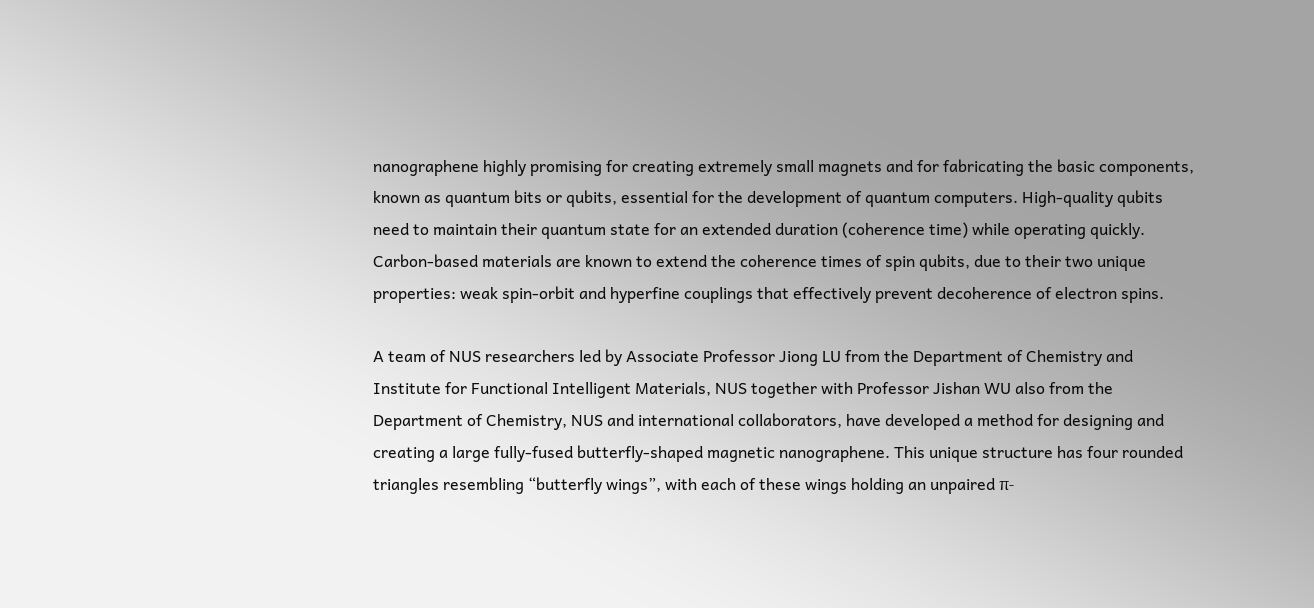nanographene highly promising for creating extremely small magnets and for fabricating the basic components, known as quantum bits or qubits, essential for the development of quantum computers. High-quality qubits need to maintain their quantum state for an extended duration (coherence time) while operating quickly. Carbon-based materials are known to extend the coherence times of spin qubits, due to their two unique properties: weak spin-orbit and hyperfine couplings that effectively prevent decoherence of electron spins.

A team of NUS researchers led by Associate Professor Jiong LU from the Department of Chemistry and Institute for Functional Intelligent Materials, NUS together with Professor Jishan WU also from the Department of Chemistry, NUS and international collaborators, have developed a method for designing and creating a large fully-fused butterfly-shaped magnetic nanographene. This unique structure has four rounded triangles resembling “butterfly wings”, with each of these wings holding an unpaired π-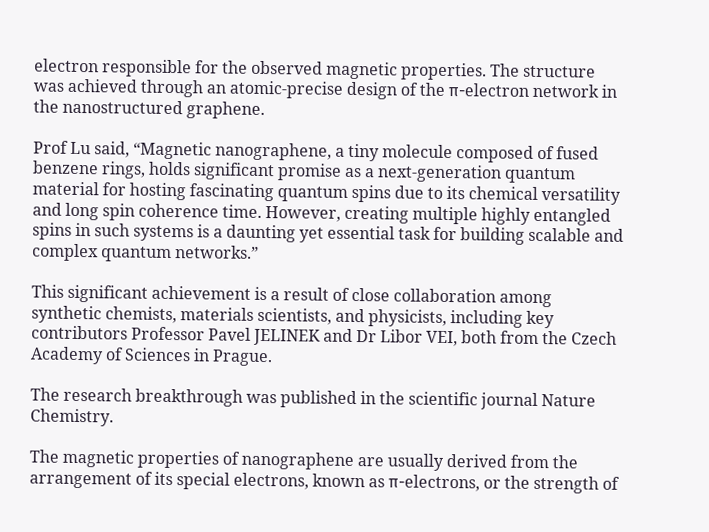electron responsible for the observed magnetic properties. The structure was achieved through an atomic-precise design of the π-electron network in the nanostructured graphene.

Prof Lu said, “Magnetic nanographene, a tiny molecule composed of fused benzene rings, holds significant promise as a next-generation quantum material for hosting fascinating quantum spins due to its chemical versatility and long spin coherence time. However, creating multiple highly entangled spins in such systems is a daunting yet essential task for building scalable and complex quantum networks.”

This significant achievement is a result of close collaboration among synthetic chemists, materials scientists, and physicists, including key contributors Professor Pavel JELINEK and Dr Libor VEI, both from the Czech Academy of Sciences in Prague.

The research breakthrough was published in the scientific journal Nature Chemistry.

The magnetic properties of nanographene are usually derived from the arrangement of its special electrons, known as π-electrons, or the strength of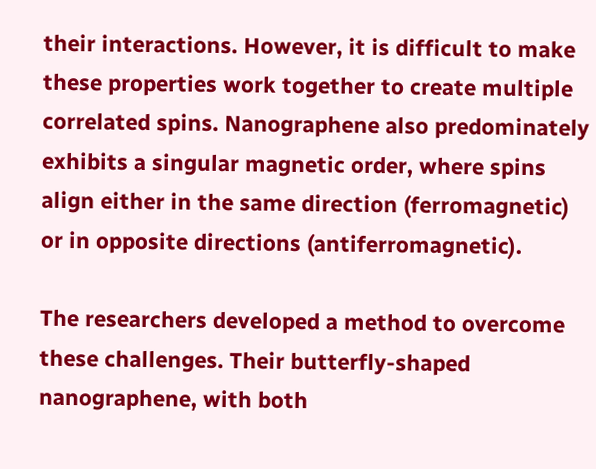their interactions. However, it is difficult to make these properties work together to create multiple correlated spins. Nanographene also predominately exhibits a singular magnetic order, where spins align either in the same direction (ferromagnetic) or in opposite directions (antiferromagnetic).

The researchers developed a method to overcome these challenges. Their butterfly-shaped nanographene, with both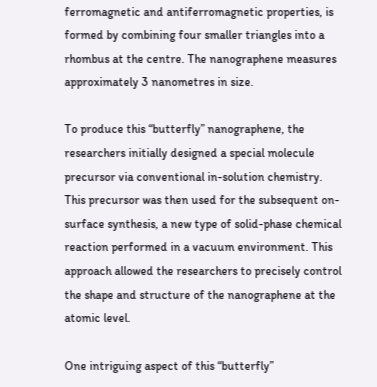ferromagnetic and antiferromagnetic properties, is formed by combining four smaller triangles into a rhombus at the centre. The nanographene measures approximately 3 nanometres in size.

To produce this “butterfly” nanographene, the researchers initially designed a special molecule precursor via conventional in-solution chemistry. This precursor was then used for the subsequent on-surface synthesis, a new type of solid-phase chemical reaction performed in a vacuum environment. This approach allowed the researchers to precisely control the shape and structure of the nanographene at the atomic level.

One intriguing aspect of this “butterfly”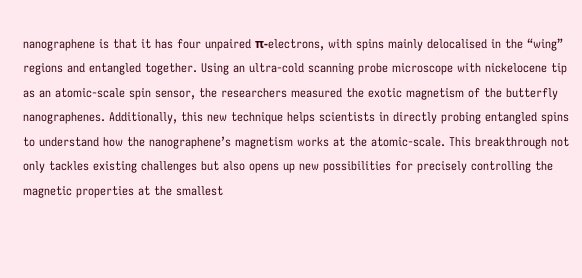nanographene is that it has four unpaired π-electrons, with spins mainly delocalised in the “wing” regions and entangled together. Using an ultra-cold scanning probe microscope with nickelocene tip as an atomic-scale spin sensor, the researchers measured the exotic magnetism of the butterfly nanographenes. Additionally, this new technique helps scientists in directly probing entangled spins to understand how the nanographene’s magnetism works at the atomic-scale. This breakthrough not only tackles existing challenges but also opens up new possibilities for precisely controlling the magnetic properties at the smallest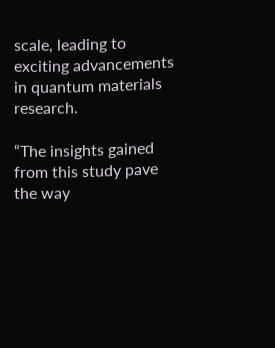scale, leading to exciting advancements in quantum materials research.

“The insights gained from this study pave the way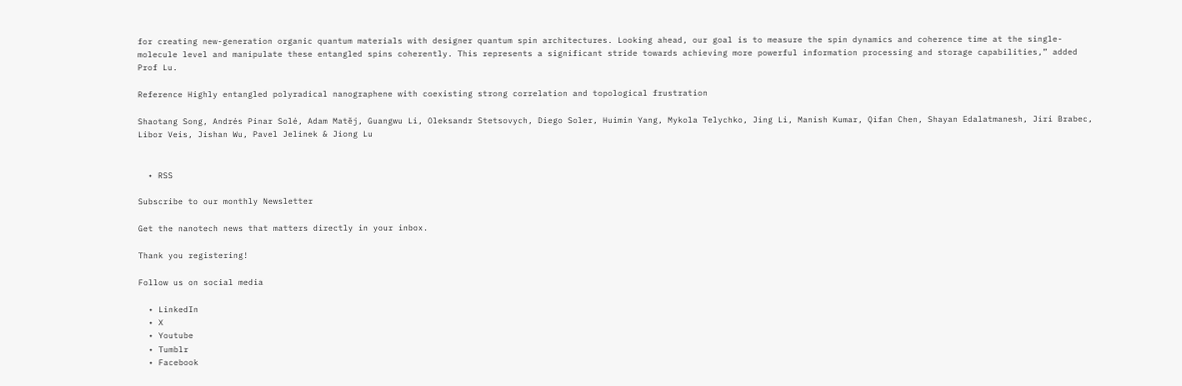for creating new-generation organic quantum materials with designer quantum spin architectures. Looking ahead, our goal is to measure the spin dynamics and coherence time at the single-molecule level and manipulate these entangled spins coherently. This represents a significant stride towards achieving more powerful information processing and storage capabilities,” added Prof Lu.

Reference Highly entangled polyradical nanographene with coexisting strong correlation and topological frustration

Shaotang Song, Andrés Pinar Solé, Adam Matěj, Guangwu Li, Oleksandr Stetsovych, Diego Soler, Huimin Yang, Mykola Telychko, Jing Li, Manish Kumar, Qifan Chen, Shayan Edalatmanesh, Jiri Brabec, Libor Veis, Jishan Wu, Pavel Jelinek & Jiong Lu


  • RSS

Subscribe to our monthly Newsletter

Get the nanotech news that matters directly in your inbox.

Thank you registering!

Follow us on social media

  • LinkedIn
  • X
  • Youtube
  • Tumblr
  • Facebook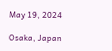May 19, 2024

Osaka, Japan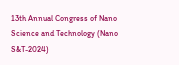13th Annual Congress of Nano Science and Technology (Nano S&T-2024)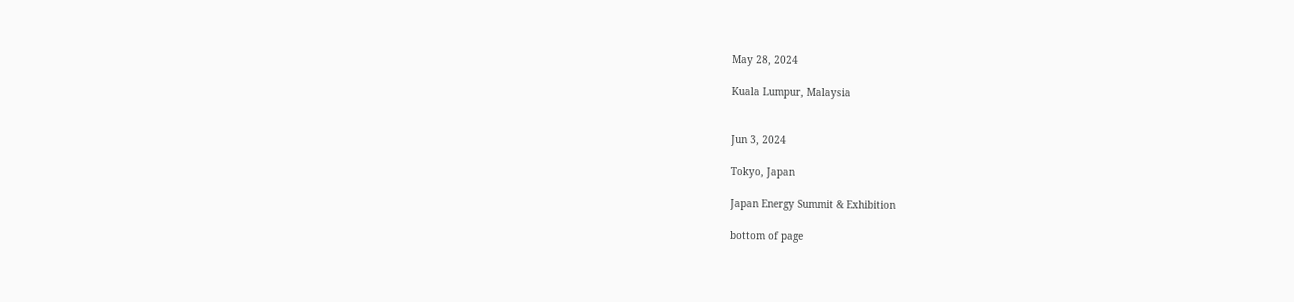May 28, 2024

Kuala Lumpur, Malaysia


Jun 3, 2024

Tokyo, Japan

Japan Energy Summit & Exhibition

bottom of page